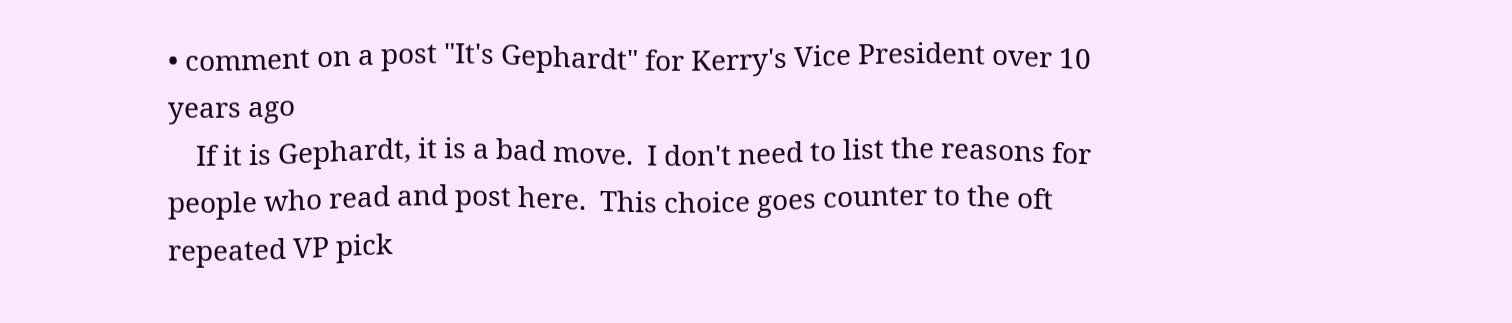• comment on a post "It's Gephardt" for Kerry's Vice President over 10 years ago
    If it is Gephardt, it is a bad move.  I don't need to list the reasons for people who read and post here.  This choice goes counter to the oft repeated VP pick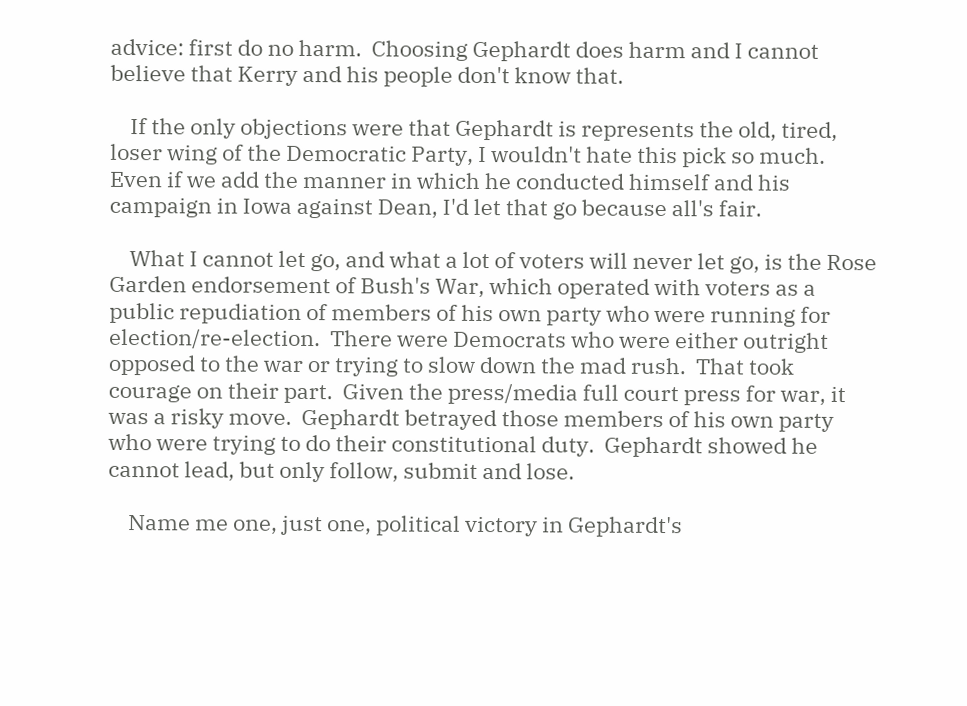advice: first do no harm.  Choosing Gephardt does harm and I cannot believe that Kerry and his people don't know that.

    If the only objections were that Gephardt is represents the old, tired, loser wing of the Democratic Party, I wouldn't hate this pick so much.  Even if we add the manner in which he conducted himself and his campaign in Iowa against Dean, I'd let that go because all's fair.

    What I cannot let go, and what a lot of voters will never let go, is the Rose Garden endorsement of Bush's War, which operated with voters as a public repudiation of members of his own party who were running for election/re-election.  There were Democrats who were either outright opposed to the war or trying to slow down the mad rush.  That took courage on their part.  Given the press/media full court press for war, it was a risky move.  Gephardt betrayed those members of his own party who were trying to do their constitutional duty.  Gephardt showed he cannot lead, but only follow, submit and lose.

    Name me one, just one, political victory in Gephardt's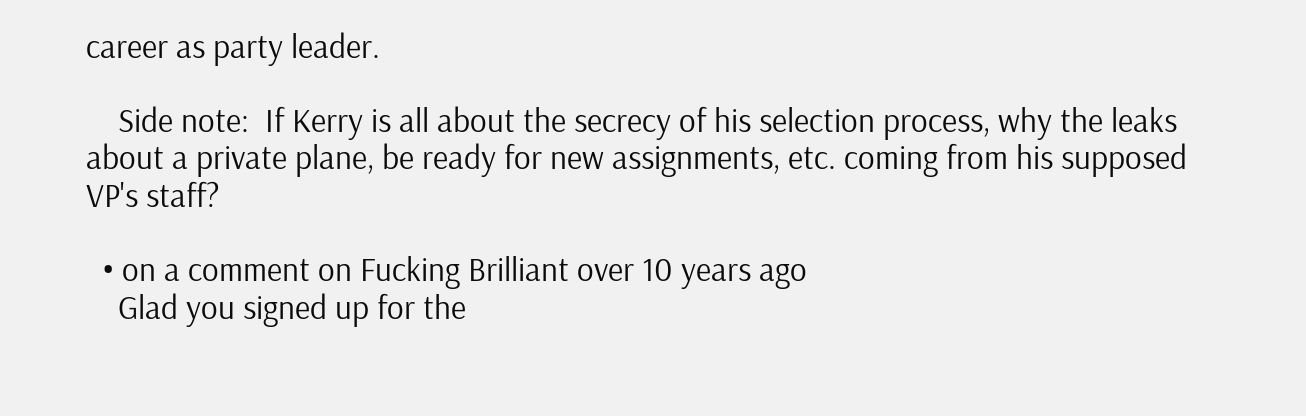career as party leader.

    Side note:  If Kerry is all about the secrecy of his selection process, why the leaks about a private plane, be ready for new assignments, etc. coming from his supposed VP's staff?

  • on a comment on Fucking Brilliant over 10 years ago
    Glad you signed up for the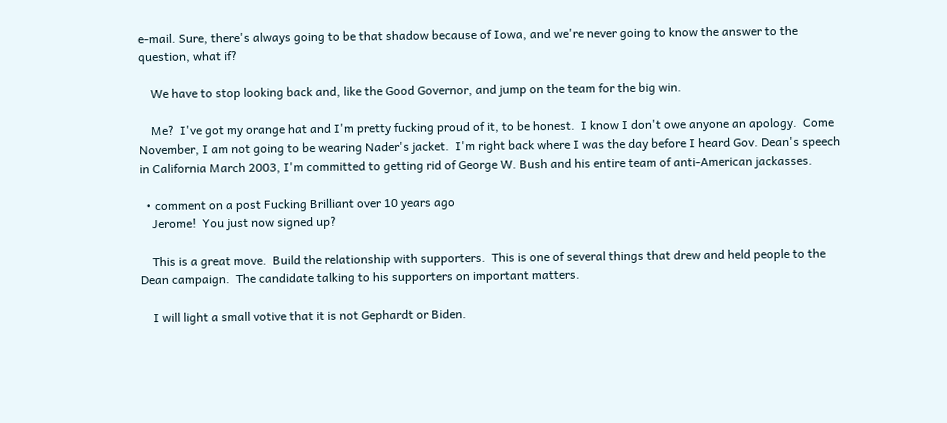e-mail. Sure, there's always going to be that shadow because of Iowa, and we're never going to know the answer to the question, what if?

    We have to stop looking back and, like the Good Governor, and jump on the team for the big win.

    Me?  I've got my orange hat and I'm pretty fucking proud of it, to be honest.  I know I don't owe anyone an apology.  Come November, I am not going to be wearing Nader's jacket.  I'm right back where I was the day before I heard Gov. Dean's speech in California March 2003, I'm committed to getting rid of George W. Bush and his entire team of anti-American jackasses.

  • comment on a post Fucking Brilliant over 10 years ago
    Jerome!  You just now signed up?

    This is a great move.  Build the relationship with supporters.  This is one of several things that drew and held people to the Dean campaign.  The candidate talking to his supporters on important matters.

    I will light a small votive that it is not Gephardt or Biden.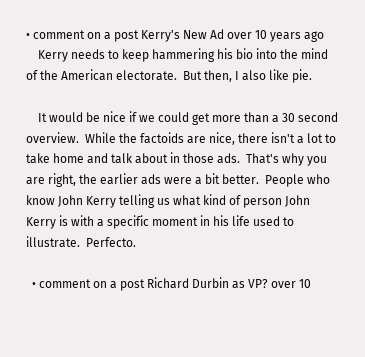• comment on a post Kerry's New Ad over 10 years ago
    Kerry needs to keep hammering his bio into the mind of the American electorate.  But then, I also like pie.

    It would be nice if we could get more than a 30 second overview.  While the factoids are nice, there isn't a lot to take home and talk about in those ads.  That's why you are right, the earlier ads were a bit better.  People who know John Kerry telling us what kind of person John Kerry is with a specific moment in his life used to illustrate.  Perfecto.

  • comment on a post Richard Durbin as VP? over 10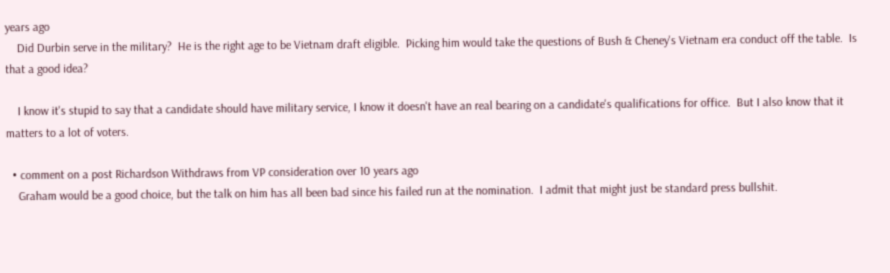years ago
    Did Durbin serve in the military?  He is the right age to be Vietnam draft eligible.  Picking him would take the questions of Bush & Cheney's Vietnam era conduct off the table.  Is that a good idea?

    I know it's stupid to say that a candidate should have military service, I know it doesn't have an real bearing on a candidate's qualifications for office.  But I also know that it matters to a lot of voters.

  • comment on a post Richardson Withdraws from VP consideration over 10 years ago
    Graham would be a good choice, but the talk on him has all been bad since his failed run at the nomination.  I admit that might just be standard press bullshit.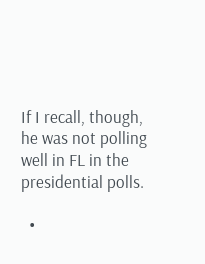If I recall, though, he was not polling well in FL in the presidential polls.

  •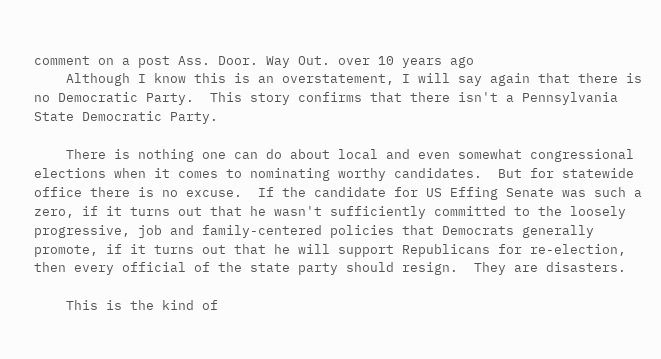comment on a post Ass. Door. Way Out. over 10 years ago
    Although I know this is an overstatement, I will say again that there is no Democratic Party.  This story confirms that there isn't a Pennsylvania State Democratic Party.

    There is nothing one can do about local and even somewhat congressional elections when it comes to nominating worthy candidates.  But for statewide office there is no excuse.  If the candidate for US Effing Senate was such a zero, if it turns out that he wasn't sufficiently committed to the loosely progressive, job and family-centered policies that Democrats generally promote, if it turns out that he will support Republicans for re-election, then every official of the state party should resign.  They are disasters.

    This is the kind of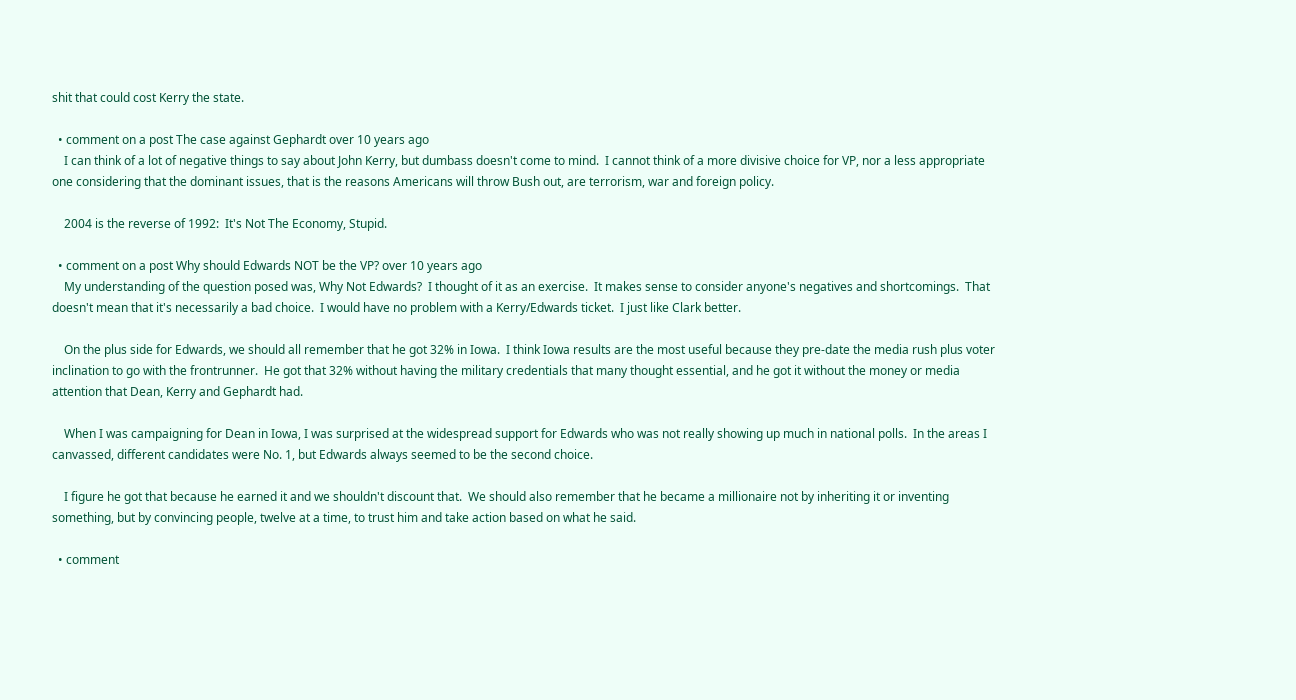shit that could cost Kerry the state.

  • comment on a post The case against Gephardt over 10 years ago
    I can think of a lot of negative things to say about John Kerry, but dumbass doesn't come to mind.  I cannot think of a more divisive choice for VP, nor a less appropriate one considering that the dominant issues, that is the reasons Americans will throw Bush out, are terrorism, war and foreign policy.

    2004 is the reverse of 1992:  It's Not The Economy, Stupid.

  • comment on a post Why should Edwards NOT be the VP? over 10 years ago
    My understanding of the question posed was, Why Not Edwards?  I thought of it as an exercise.  It makes sense to consider anyone's negatives and shortcomings.  That doesn't mean that it's necessarily a bad choice.  I would have no problem with a Kerry/Edwards ticket.  I just like Clark better.

    On the plus side for Edwards, we should all remember that he got 32% in Iowa.  I think Iowa results are the most useful because they pre-date the media rush plus voter inclination to go with the frontrunner.  He got that 32% without having the military credentials that many thought essential, and he got it without the money or media attention that Dean, Kerry and Gephardt had.

    When I was campaigning for Dean in Iowa, I was surprised at the widespread support for Edwards who was not really showing up much in national polls.  In the areas I canvassed, different candidates were No. 1, but Edwards always seemed to be the second choice.

    I figure he got that because he earned it and we shouldn't discount that.  We should also remember that he became a millionaire not by inheriting it or inventing something, but by convincing people, twelve at a time, to trust him and take action based on what he said.

  • comment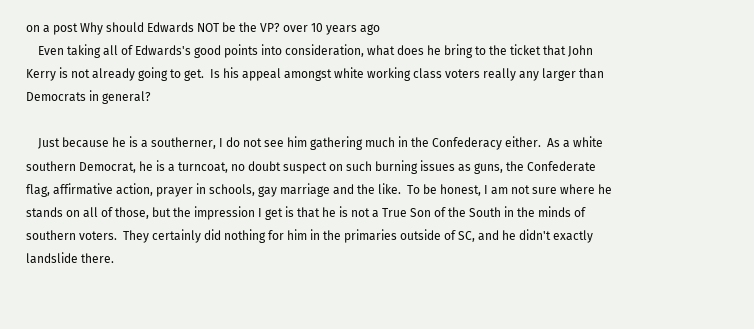on a post Why should Edwards NOT be the VP? over 10 years ago
    Even taking all of Edwards's good points into consideration, what does he bring to the ticket that John Kerry is not already going to get.  Is his appeal amongst white working class voters really any larger than Democrats in general?

    Just because he is a southerner, I do not see him gathering much in the Confederacy either.  As a white southern Democrat, he is a turncoat, no doubt suspect on such burning issues as guns, the Confederate flag, affirmative action, prayer in schools, gay marriage and the like.  To be honest, I am not sure where he stands on all of those, but the impression I get is that he is not a True Son of the South in the minds of southern voters.  They certainly did nothing for him in the primaries outside of SC, and he didn't exactly landslide there.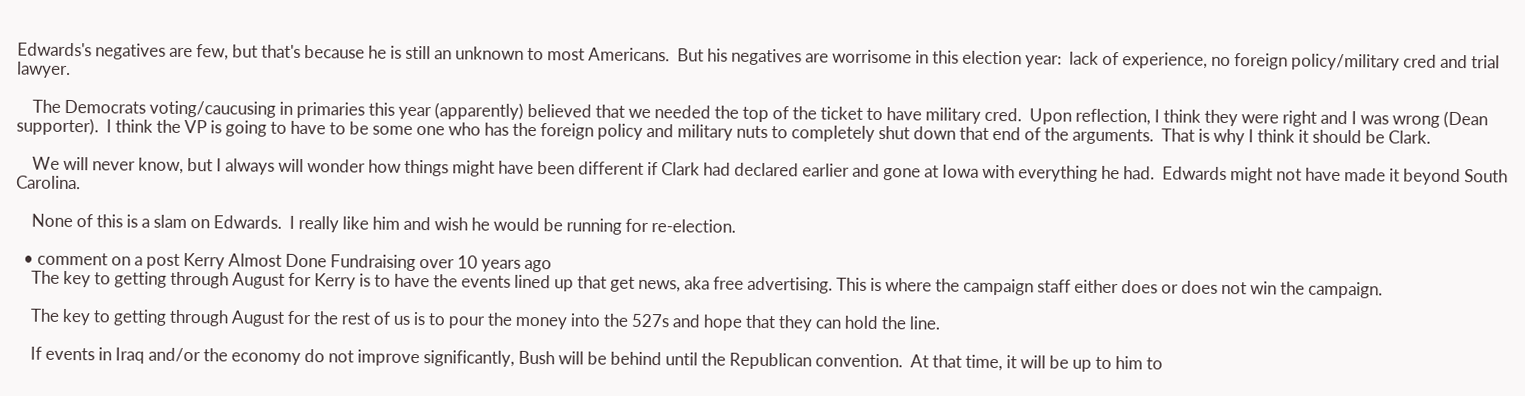Edwards's negatives are few, but that's because he is still an unknown to most Americans.  But his negatives are worrisome in this election year:  lack of experience, no foreign policy/military cred and trial lawyer.

    The Democrats voting/caucusing in primaries this year (apparently) believed that we needed the top of the ticket to have military cred.  Upon reflection, I think they were right and I was wrong (Dean supporter).  I think the VP is going to have to be some one who has the foreign policy and military nuts to completely shut down that end of the arguments.  That is why I think it should be Clark.

    We will never know, but I always will wonder how things might have been different if Clark had declared earlier and gone at Iowa with everything he had.  Edwards might not have made it beyond South Carolina.

    None of this is a slam on Edwards.  I really like him and wish he would be running for re-election.

  • comment on a post Kerry Almost Done Fundraising over 10 years ago
    The key to getting through August for Kerry is to have the events lined up that get news, aka free advertising. This is where the campaign staff either does or does not win the campaign.

    The key to getting through August for the rest of us is to pour the money into the 527s and hope that they can hold the line.

    If events in Iraq and/or the economy do not improve significantly, Bush will be behind until the Republican convention.  At that time, it will be up to him to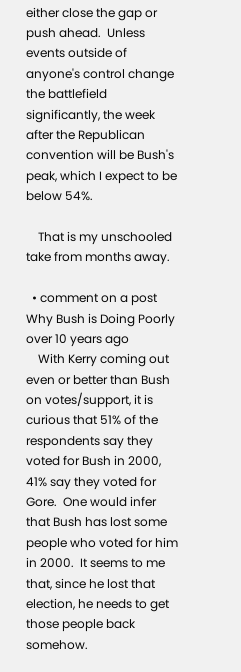either close the gap or push ahead.  Unless events outside of anyone's control change the battlefield significantly, the week after the Republican convention will be Bush's peak, which I expect to be below 54%.

    That is my unschooled take from months away.

  • comment on a post Why Bush is Doing Poorly over 10 years ago
    With Kerry coming out even or better than Bush on votes/support, it is curious that 51% of the respondents say they voted for Bush in 2000, 41% say they voted for Gore.  One would infer that Bush has lost some people who voted for him in 2000.  It seems to me that, since he lost that election, he needs to get those people back somehow.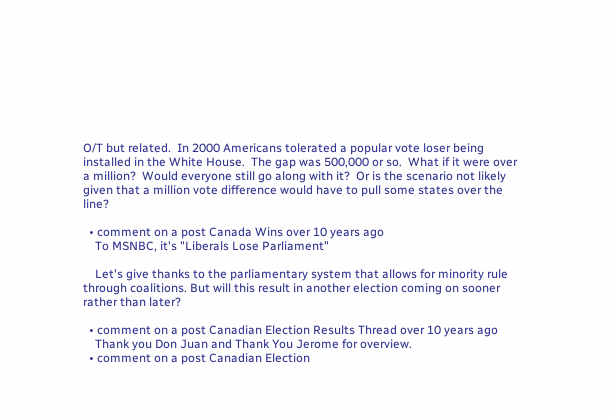O/T but related.  In 2000 Americans tolerated a popular vote loser being installed in the White House.  The gap was 500,000 or so.  What if it were over a million?  Would everyone still go along with it?  Or is the scenario not likely given that a million vote difference would have to pull some states over the line?

  • comment on a post Canada Wins over 10 years ago
    To MSNBC, it's "Liberals Lose Parliament"

    Let's give thanks to the parliamentary system that allows for minority rule through coalitions. But will this result in another election coming on sooner rather than later?

  • comment on a post Canadian Election Results Thread over 10 years ago
    Thank you Don Juan and Thank You Jerome for overview.
  • comment on a post Canadian Election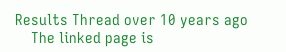Results Thread over 10 years ago
    The linked page is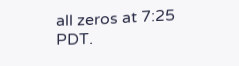all zeros at 7:25 PDT.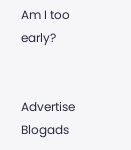Am I too early?


Advertise Blogads